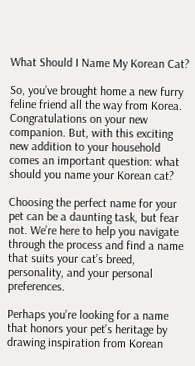What Should I Name My Korean Cat?

So, you’ve brought home a new furry feline friend all the way from Korea. Congratulations on your new companion. But, with this exciting new addition to your household comes an important question: what should you name your Korean cat?

Choosing the perfect name for your pet can be a daunting task, but fear not. We’re here to help you navigate through the process and find a name that suits your cat’s breed, personality, and your personal preferences.

Perhaps you’re looking for a name that honors your pet’s heritage by drawing inspiration from Korean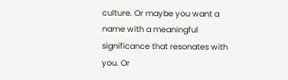culture. Or maybe you want a name with a meaningful significance that resonates with you. Or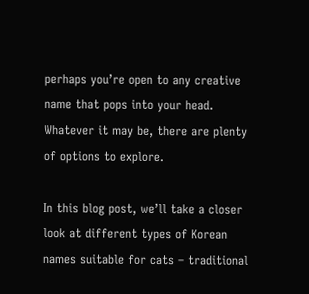perhaps you’re open to any creative name that pops into your head. Whatever it may be, there are plenty of options to explore.

In this blog post, we’ll take a closer look at different types of Korean names suitable for cats – traditional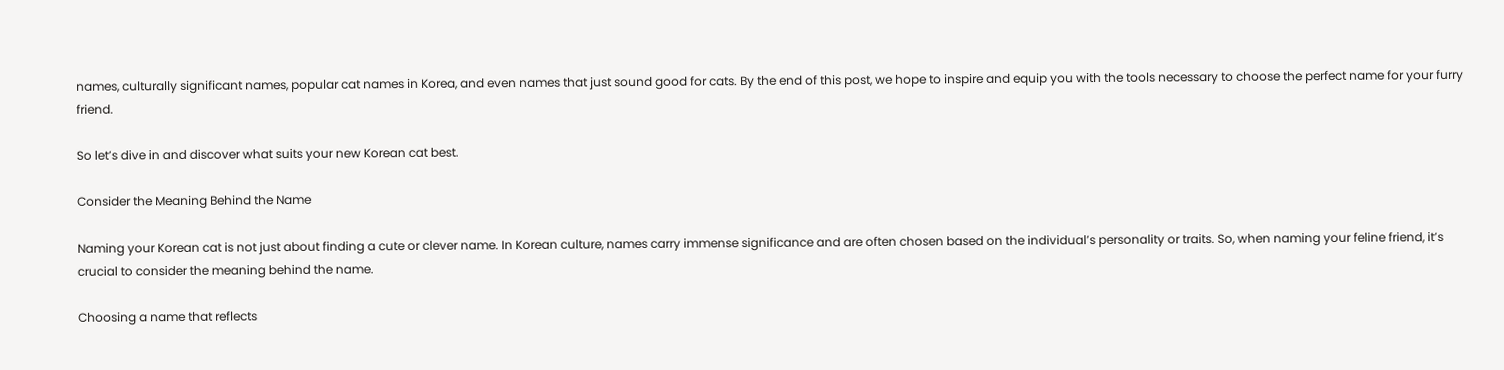names, culturally significant names, popular cat names in Korea, and even names that just sound good for cats. By the end of this post, we hope to inspire and equip you with the tools necessary to choose the perfect name for your furry friend.

So let’s dive in and discover what suits your new Korean cat best.

Consider the Meaning Behind the Name

Naming your Korean cat is not just about finding a cute or clever name. In Korean culture, names carry immense significance and are often chosen based on the individual’s personality or traits. So, when naming your feline friend, it’s crucial to consider the meaning behind the name.

Choosing a name that reflects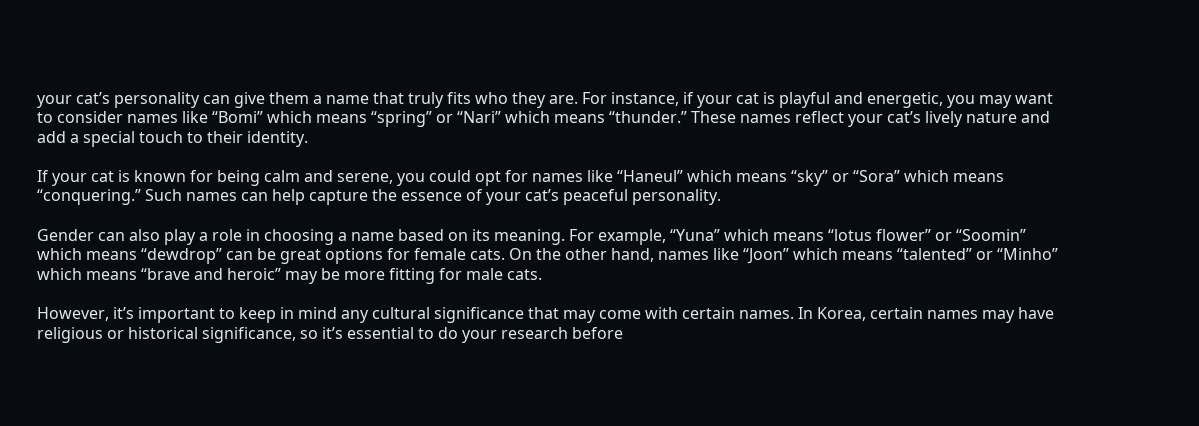your cat’s personality can give them a name that truly fits who they are. For instance, if your cat is playful and energetic, you may want to consider names like “Bomi” which means “spring” or “Nari” which means “thunder.” These names reflect your cat’s lively nature and add a special touch to their identity.

If your cat is known for being calm and serene, you could opt for names like “Haneul” which means “sky” or “Sora” which means “conquering.” Such names can help capture the essence of your cat’s peaceful personality.

Gender can also play a role in choosing a name based on its meaning. For example, “Yuna” which means “lotus flower” or “Soomin” which means “dewdrop” can be great options for female cats. On the other hand, names like “Joon” which means “talented” or “Minho” which means “brave and heroic” may be more fitting for male cats.

However, it’s important to keep in mind any cultural significance that may come with certain names. In Korea, certain names may have religious or historical significance, so it’s essential to do your research before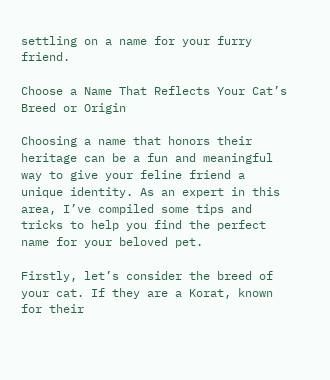settling on a name for your furry friend.

Choose a Name That Reflects Your Cat’s Breed or Origin

Choosing a name that honors their heritage can be a fun and meaningful way to give your feline friend a unique identity. As an expert in this area, I’ve compiled some tips and tricks to help you find the perfect name for your beloved pet.

Firstly, let’s consider the breed of your cat. If they are a Korat, known for their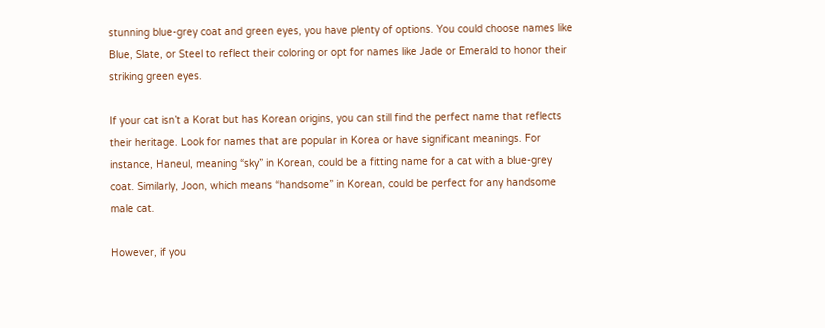stunning blue-grey coat and green eyes, you have plenty of options. You could choose names like Blue, Slate, or Steel to reflect their coloring or opt for names like Jade or Emerald to honor their striking green eyes.

If your cat isn’t a Korat but has Korean origins, you can still find the perfect name that reflects their heritage. Look for names that are popular in Korea or have significant meanings. For instance, Haneul, meaning “sky” in Korean, could be a fitting name for a cat with a blue-grey coat. Similarly, Joon, which means “handsome” in Korean, could be perfect for any handsome male cat.

However, if you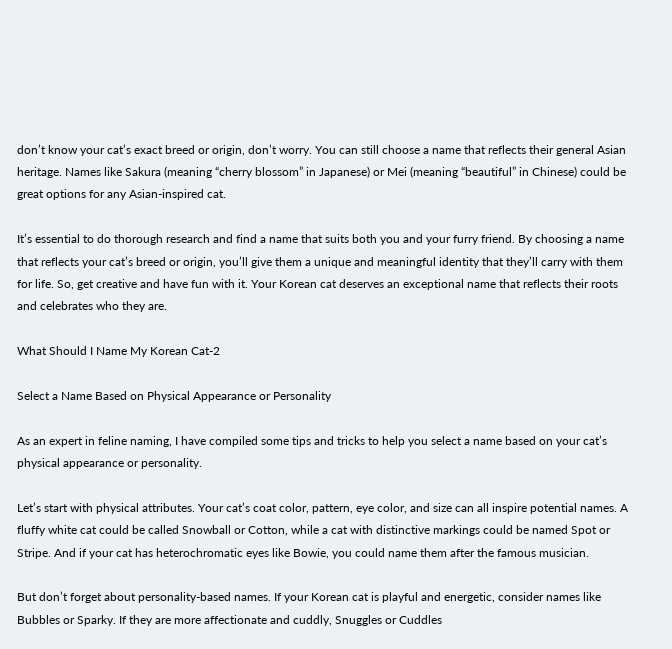don’t know your cat’s exact breed or origin, don’t worry. You can still choose a name that reflects their general Asian heritage. Names like Sakura (meaning “cherry blossom” in Japanese) or Mei (meaning “beautiful” in Chinese) could be great options for any Asian-inspired cat.

It’s essential to do thorough research and find a name that suits both you and your furry friend. By choosing a name that reflects your cat’s breed or origin, you’ll give them a unique and meaningful identity that they’ll carry with them for life. So, get creative and have fun with it. Your Korean cat deserves an exceptional name that reflects their roots and celebrates who they are.

What Should I Name My Korean Cat-2

Select a Name Based on Physical Appearance or Personality

As an expert in feline naming, I have compiled some tips and tricks to help you select a name based on your cat’s physical appearance or personality.

Let’s start with physical attributes. Your cat’s coat color, pattern, eye color, and size can all inspire potential names. A fluffy white cat could be called Snowball or Cotton, while a cat with distinctive markings could be named Spot or Stripe. And if your cat has heterochromatic eyes like Bowie, you could name them after the famous musician.

But don’t forget about personality-based names. If your Korean cat is playful and energetic, consider names like Bubbles or Sparky. If they are more affectionate and cuddly, Snuggles or Cuddles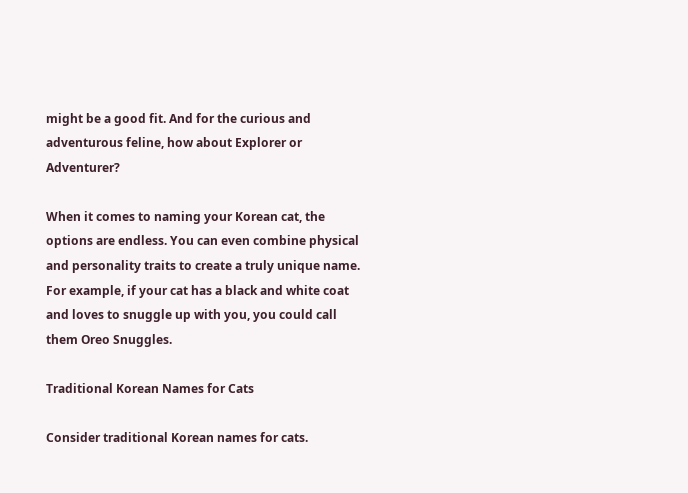might be a good fit. And for the curious and adventurous feline, how about Explorer or Adventurer?

When it comes to naming your Korean cat, the options are endless. You can even combine physical and personality traits to create a truly unique name. For example, if your cat has a black and white coat and loves to snuggle up with you, you could call them Oreo Snuggles.

Traditional Korean Names for Cats

Consider traditional Korean names for cats.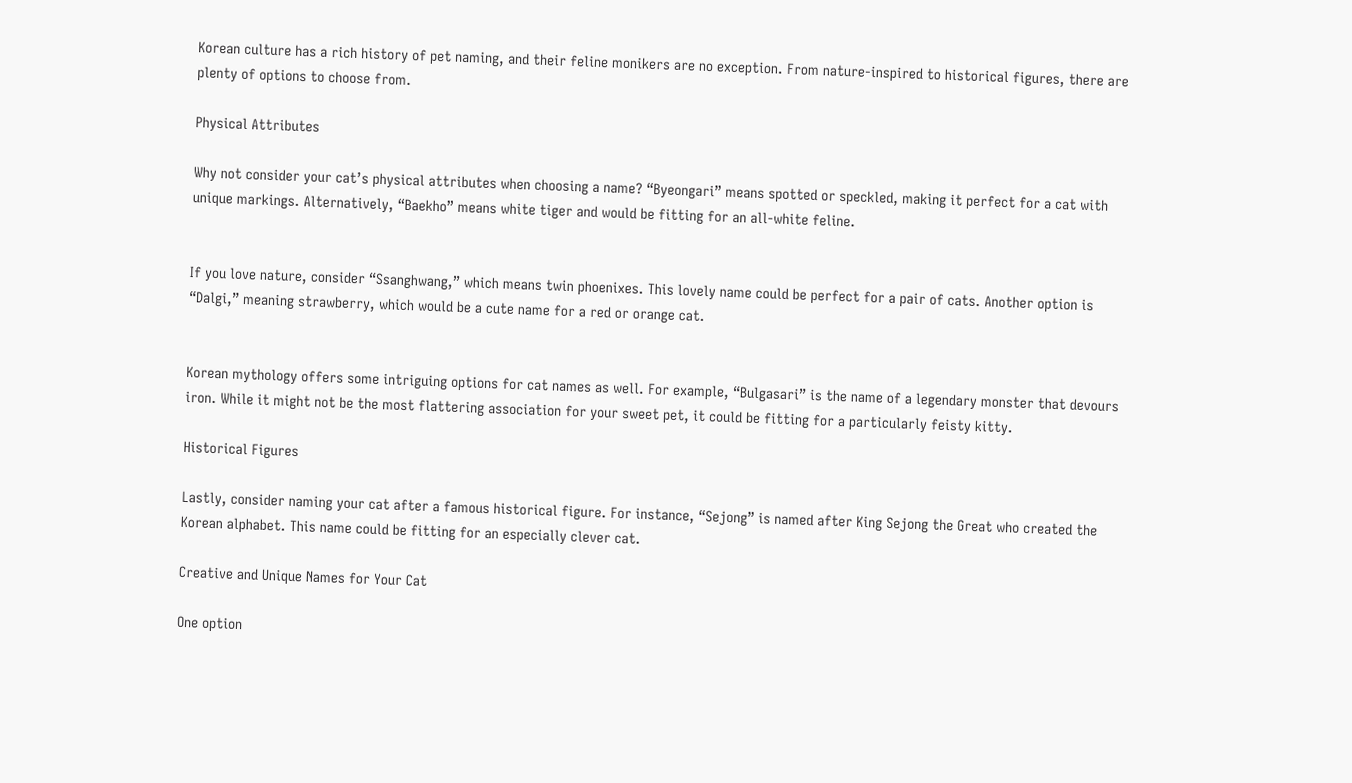Korean culture has a rich history of pet naming, and their feline monikers are no exception. From nature-inspired to historical figures, there are plenty of options to choose from.

Physical Attributes

Why not consider your cat’s physical attributes when choosing a name? “Byeongari” means spotted or speckled, making it perfect for a cat with unique markings. Alternatively, “Baekho” means white tiger and would be fitting for an all-white feline.


If you love nature, consider “Ssanghwang,” which means twin phoenixes. This lovely name could be perfect for a pair of cats. Another option is “Dalgi,” meaning strawberry, which would be a cute name for a red or orange cat.


Korean mythology offers some intriguing options for cat names as well. For example, “Bulgasari” is the name of a legendary monster that devours iron. While it might not be the most flattering association for your sweet pet, it could be fitting for a particularly feisty kitty.

Historical Figures

Lastly, consider naming your cat after a famous historical figure. For instance, “Sejong” is named after King Sejong the Great who created the Korean alphabet. This name could be fitting for an especially clever cat.

Creative and Unique Names for Your Cat

One option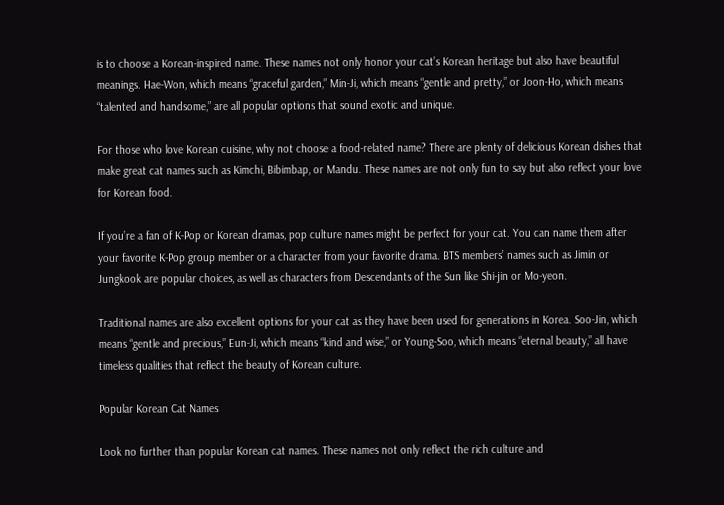is to choose a Korean-inspired name. These names not only honor your cat’s Korean heritage but also have beautiful meanings. Hae-Won, which means “graceful garden,” Min-Ji, which means “gentle and pretty,” or Joon-Ho, which means “talented and handsome,” are all popular options that sound exotic and unique.

For those who love Korean cuisine, why not choose a food-related name? There are plenty of delicious Korean dishes that make great cat names such as Kimchi, Bibimbap, or Mandu. These names are not only fun to say but also reflect your love for Korean food.

If you’re a fan of K-Pop or Korean dramas, pop culture names might be perfect for your cat. You can name them after your favorite K-Pop group member or a character from your favorite drama. BTS members’ names such as Jimin or Jungkook are popular choices, as well as characters from Descendants of the Sun like Shi-jin or Mo-yeon.

Traditional names are also excellent options for your cat as they have been used for generations in Korea. Soo-Jin, which means “gentle and precious,” Eun-Ji, which means “kind and wise,” or Young-Soo, which means “eternal beauty,” all have timeless qualities that reflect the beauty of Korean culture.

Popular Korean Cat Names

Look no further than popular Korean cat names. These names not only reflect the rich culture and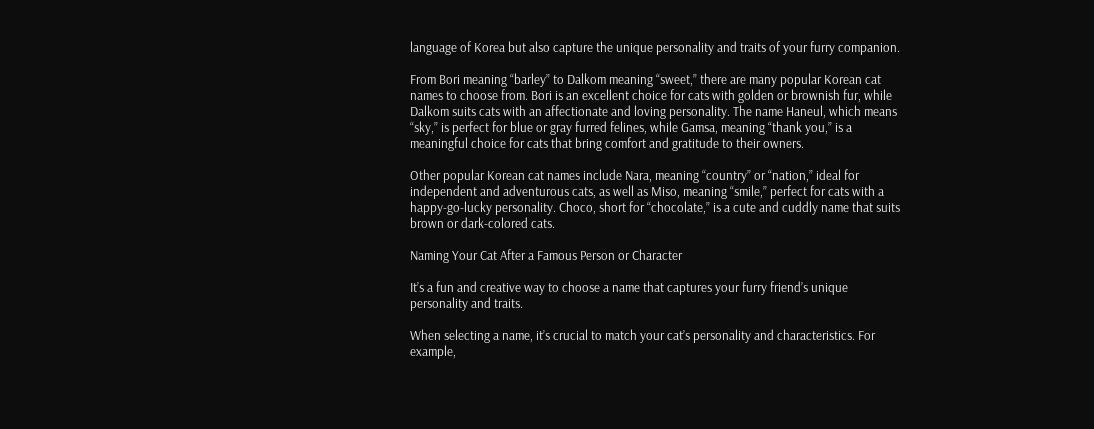language of Korea but also capture the unique personality and traits of your furry companion.

From Bori meaning “barley” to Dalkom meaning “sweet,” there are many popular Korean cat names to choose from. Bori is an excellent choice for cats with golden or brownish fur, while Dalkom suits cats with an affectionate and loving personality. The name Haneul, which means “sky,” is perfect for blue or gray furred felines, while Gamsa, meaning “thank you,” is a meaningful choice for cats that bring comfort and gratitude to their owners.

Other popular Korean cat names include Nara, meaning “country” or “nation,” ideal for independent and adventurous cats, as well as Miso, meaning “smile,” perfect for cats with a happy-go-lucky personality. Choco, short for “chocolate,” is a cute and cuddly name that suits brown or dark-colored cats.

Naming Your Cat After a Famous Person or Character

It’s a fun and creative way to choose a name that captures your furry friend’s unique personality and traits.

When selecting a name, it’s crucial to match your cat’s personality and characteristics. For example,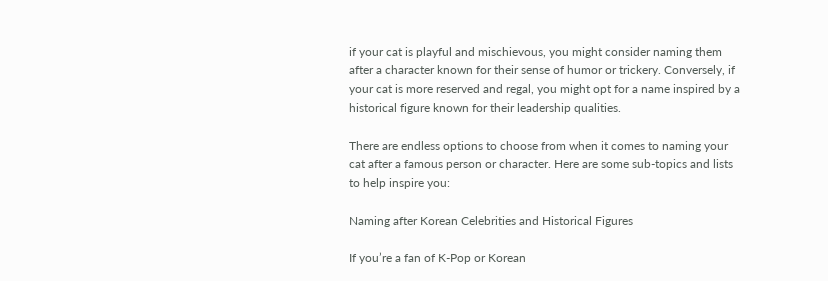if your cat is playful and mischievous, you might consider naming them after a character known for their sense of humor or trickery. Conversely, if your cat is more reserved and regal, you might opt for a name inspired by a historical figure known for their leadership qualities.

There are endless options to choose from when it comes to naming your cat after a famous person or character. Here are some sub-topics and lists to help inspire you:

Naming after Korean Celebrities and Historical Figures

If you’re a fan of K-Pop or Korean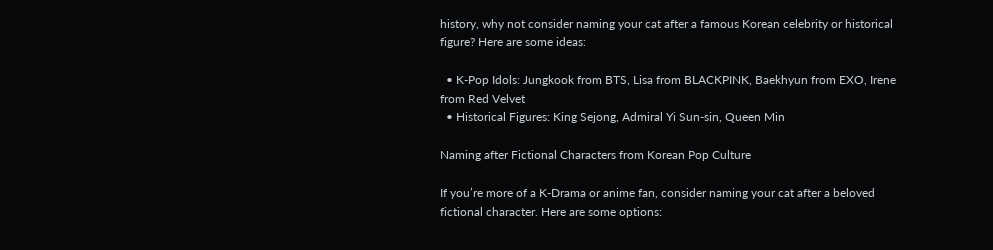history, why not consider naming your cat after a famous Korean celebrity or historical figure? Here are some ideas:

  • K-Pop Idols: Jungkook from BTS, Lisa from BLACKPINK, Baekhyun from EXO, Irene from Red Velvet
  • Historical Figures: King Sejong, Admiral Yi Sun-sin, Queen Min

Naming after Fictional Characters from Korean Pop Culture

If you’re more of a K-Drama or anime fan, consider naming your cat after a beloved fictional character. Here are some options: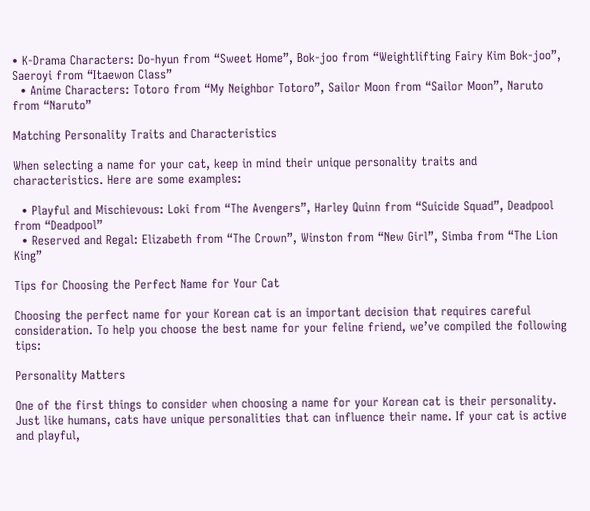• K-Drama Characters: Do-hyun from “Sweet Home”, Bok-joo from “Weightlifting Fairy Kim Bok-joo”, Saeroyi from “Itaewon Class”
  • Anime Characters: Totoro from “My Neighbor Totoro”, Sailor Moon from “Sailor Moon”, Naruto from “Naruto”

Matching Personality Traits and Characteristics

When selecting a name for your cat, keep in mind their unique personality traits and characteristics. Here are some examples:

  • Playful and Mischievous: Loki from “The Avengers”, Harley Quinn from “Suicide Squad”, Deadpool from “Deadpool”
  • Reserved and Regal: Elizabeth from “The Crown”, Winston from “New Girl”, Simba from “The Lion King”

Tips for Choosing the Perfect Name for Your Cat

Choosing the perfect name for your Korean cat is an important decision that requires careful consideration. To help you choose the best name for your feline friend, we’ve compiled the following tips:

Personality Matters

One of the first things to consider when choosing a name for your Korean cat is their personality. Just like humans, cats have unique personalities that can influence their name. If your cat is active and playful,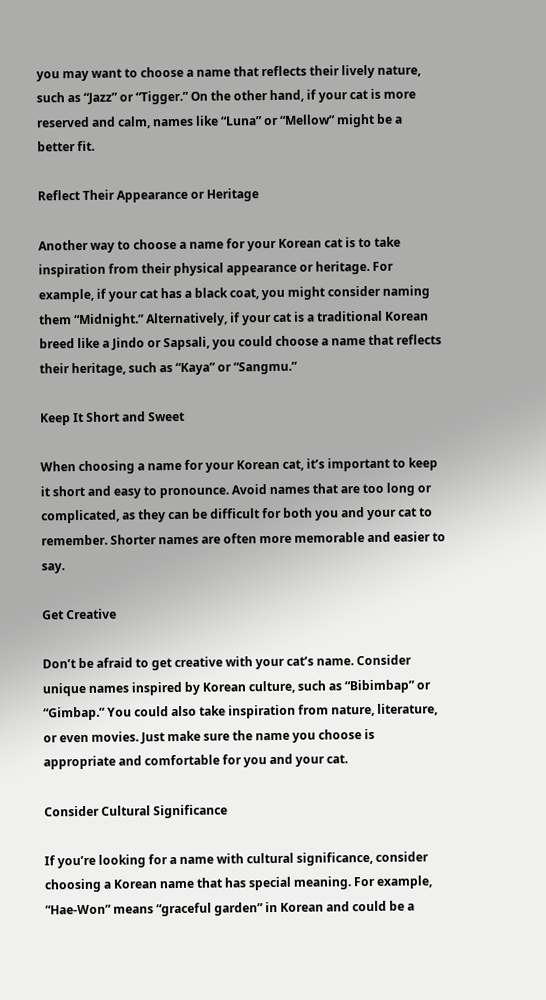you may want to choose a name that reflects their lively nature, such as “Jazz” or “Tigger.” On the other hand, if your cat is more reserved and calm, names like “Luna” or “Mellow” might be a better fit.

Reflect Their Appearance or Heritage

Another way to choose a name for your Korean cat is to take inspiration from their physical appearance or heritage. For example, if your cat has a black coat, you might consider naming them “Midnight.” Alternatively, if your cat is a traditional Korean breed like a Jindo or Sapsali, you could choose a name that reflects their heritage, such as “Kaya” or “Sangmu.”

Keep It Short and Sweet

When choosing a name for your Korean cat, it’s important to keep it short and easy to pronounce. Avoid names that are too long or complicated, as they can be difficult for both you and your cat to remember. Shorter names are often more memorable and easier to say.

Get Creative

Don’t be afraid to get creative with your cat’s name. Consider unique names inspired by Korean culture, such as “Bibimbap” or “Gimbap.” You could also take inspiration from nature, literature, or even movies. Just make sure the name you choose is appropriate and comfortable for you and your cat.

Consider Cultural Significance

If you’re looking for a name with cultural significance, consider choosing a Korean name that has special meaning. For example, “Hae-Won” means “graceful garden” in Korean and could be a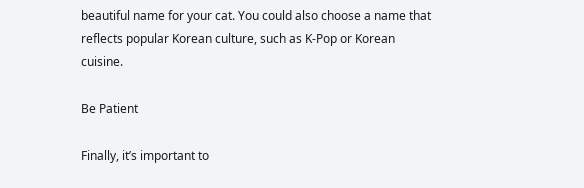beautiful name for your cat. You could also choose a name that reflects popular Korean culture, such as K-Pop or Korean cuisine.

Be Patient

Finally, it’s important to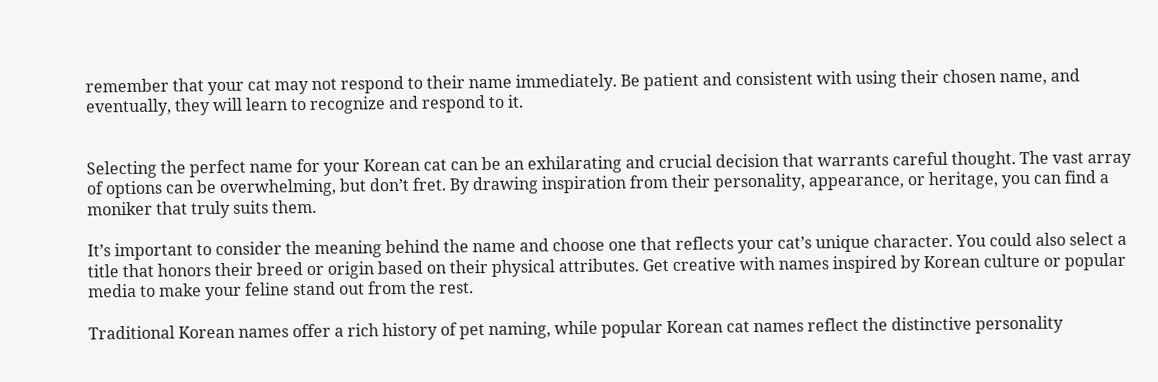remember that your cat may not respond to their name immediately. Be patient and consistent with using their chosen name, and eventually, they will learn to recognize and respond to it.


Selecting the perfect name for your Korean cat can be an exhilarating and crucial decision that warrants careful thought. The vast array of options can be overwhelming, but don’t fret. By drawing inspiration from their personality, appearance, or heritage, you can find a moniker that truly suits them.

It’s important to consider the meaning behind the name and choose one that reflects your cat’s unique character. You could also select a title that honors their breed or origin based on their physical attributes. Get creative with names inspired by Korean culture or popular media to make your feline stand out from the rest.

Traditional Korean names offer a rich history of pet naming, while popular Korean cat names reflect the distinctive personality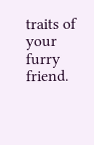traits of your furry friend.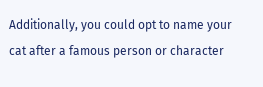Additionally, you could opt to name your cat after a famous person or character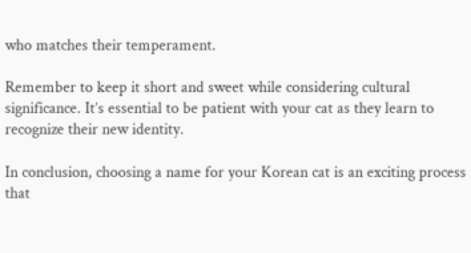who matches their temperament.

Remember to keep it short and sweet while considering cultural significance. It’s essential to be patient with your cat as they learn to recognize their new identity.

In conclusion, choosing a name for your Korean cat is an exciting process that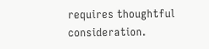requires thoughtful consideration.